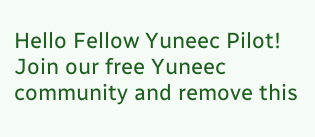Hello Fellow Yuneec Pilot!
Join our free Yuneec community and remove this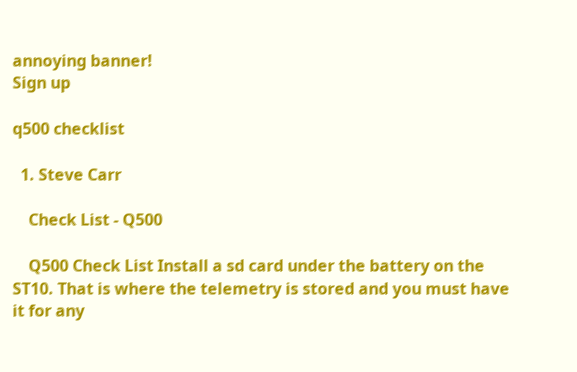annoying banner!
Sign up

q500 checklist

  1. Steve Carr

    Check List - Q500

    Q500 Check List Install a sd card under the battery on the ST10. That is where the telemetry is stored and you must have it for any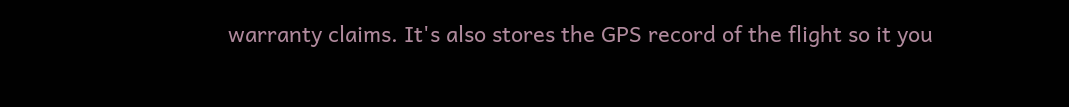warranty claims. It's also stores the GPS record of the flight so it you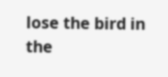lose the bird in the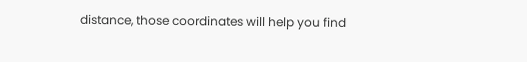distance, those coordinates will help you find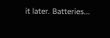it later. Batteries...